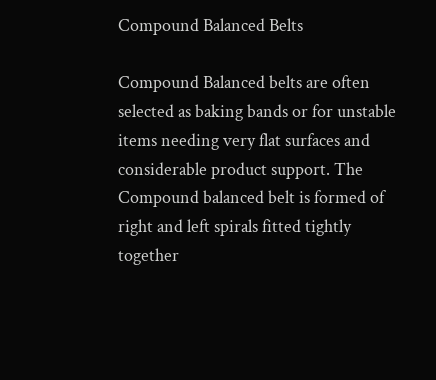Compound Balanced Belts

Compound Balanced belts are often selected as baking bands or for unstable items needing very flat surfaces and considerable product support. The Compound balanced belt is formed of right and left spirals fitted tightly together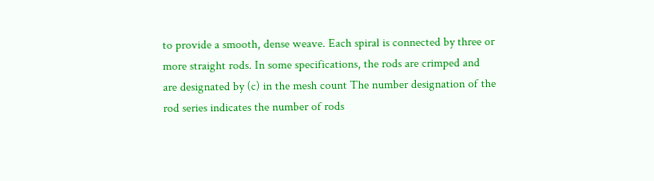to provide a smooth, dense weave. Each spiral is connected by three or more straight rods. In some specifications, the rods are crimped and are designated by (c) in the mesh count The number designation of the rod series indicates the number of rods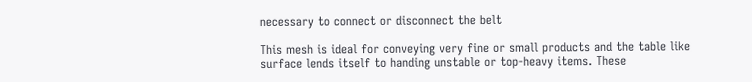necessary to connect or disconnect the belt

This mesh is ideal for conveying very fine or small products and the table like surface lends itself to handing unstable or top-heavy items. These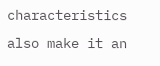characteristics also make it an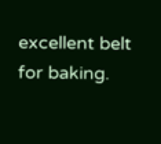excellent belt for baking.